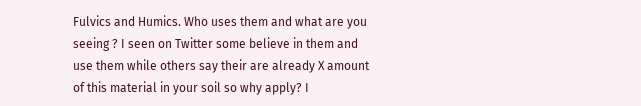Fulvics and Humics. Who uses them and what are you seeing ? I seen on Twitter some believe in them and use them while others say their are already X amount of this material in your soil so why apply? I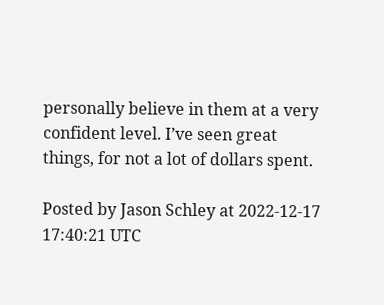personally believe in them at a very confident level. I’ve seen great things, for not a lot of dollars spent.

Posted by Jason Schley at 2022-12-17 17:40:21 UTC